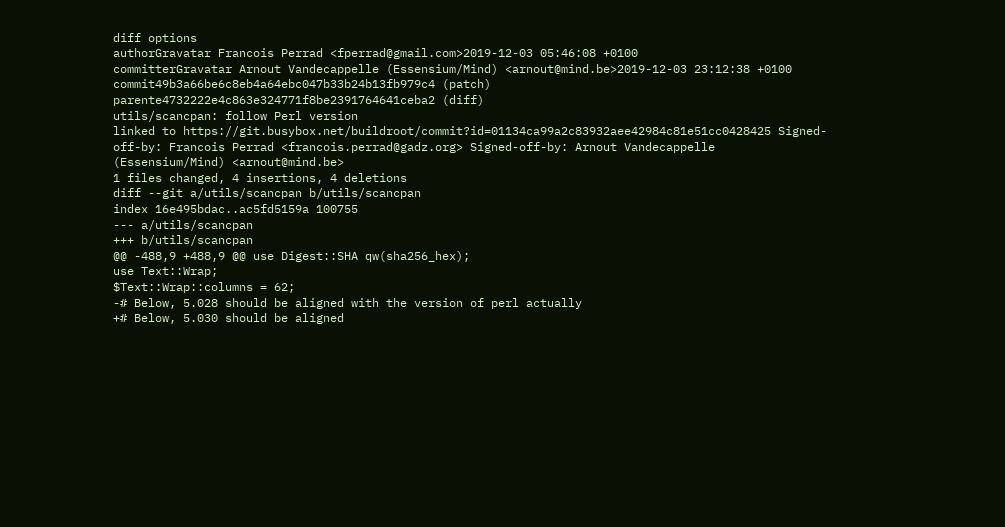diff options
authorGravatar Francois Perrad <fperrad@gmail.com>2019-12-03 05:46:08 +0100
committerGravatar Arnout Vandecappelle (Essensium/Mind) <arnout@mind.be>2019-12-03 23:12:38 +0100
commit49b3a66be6c8eb4a64ebc047b33b24b13fb979c4 (patch)
parente4732222e4c863e324771f8be2391764641ceba2 (diff)
utils/scancpan: follow Perl version
linked to https://git.busybox.net/buildroot/commit?id=01134ca99a2c83932aee42984c81e51cc0428425 Signed-off-by: Francois Perrad <francois.perrad@gadz.org> Signed-off-by: Arnout Vandecappelle (Essensium/Mind) <arnout@mind.be>
1 files changed, 4 insertions, 4 deletions
diff --git a/utils/scancpan b/utils/scancpan
index 16e495bdac..ac5fd5159a 100755
--- a/utils/scancpan
+++ b/utils/scancpan
@@ -488,9 +488,9 @@ use Digest::SHA qw(sha256_hex);
use Text::Wrap;
$Text::Wrap::columns = 62;
-# Below, 5.028 should be aligned with the version of perl actually
+# Below, 5.030 should be aligned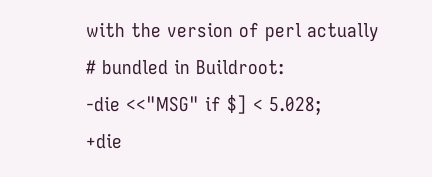with the version of perl actually
# bundled in Buildroot:
-die <<"MSG" if $] < 5.028;
+die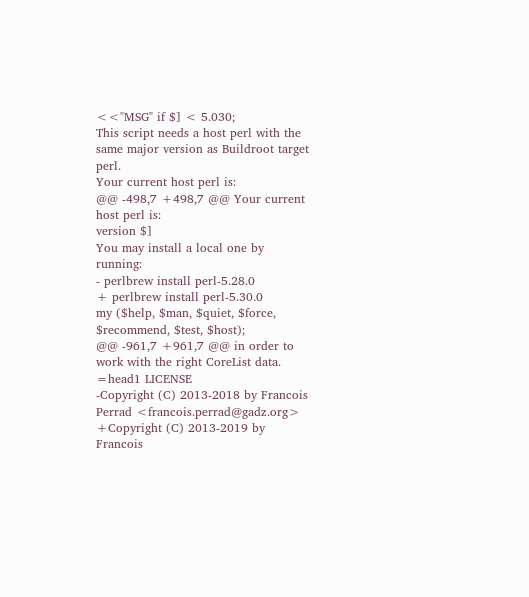<<"MSG" if $] < 5.030;
This script needs a host perl with the same major version as Buildroot target perl.
Your current host perl is:
@@ -498,7 +498,7 @@ Your current host perl is:
version $]
You may install a local one by running:
- perlbrew install perl-5.28.0
+ perlbrew install perl-5.30.0
my ($help, $man, $quiet, $force, $recommend, $test, $host);
@@ -961,7 +961,7 @@ in order to work with the right CoreList data.
=head1 LICENSE
-Copyright (C) 2013-2018 by Francois Perrad <francois.perrad@gadz.org>
+Copyright (C) 2013-2019 by Francois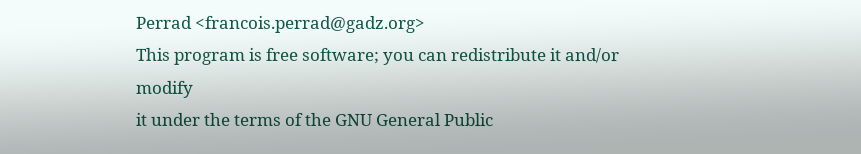Perrad <francois.perrad@gadz.org>
This program is free software; you can redistribute it and/or modify
it under the terms of the GNU General Public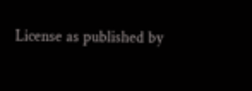License as published by